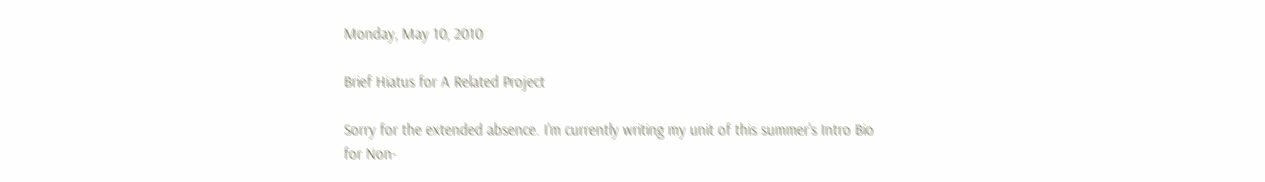Monday, May 10, 2010

Brief Hiatus for A Related Project

Sorry for the extended absence. I'm currently writing my unit of this summer's Intro Bio for Non-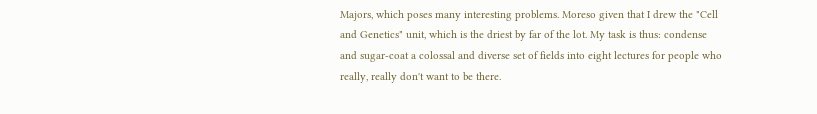Majors, which poses many interesting problems. Moreso given that I drew the "Cell and Genetics" unit, which is the driest by far of the lot. My task is thus: condense and sugar-coat a colossal and diverse set of fields into eight lectures for people who really, really don't want to be there.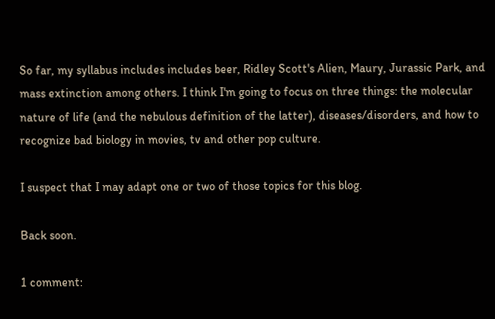So far, my syllabus includes includes beer, Ridley Scott's Alien, Maury, Jurassic Park, and mass extinction among others. I think I'm going to focus on three things: the molecular nature of life (and the nebulous definition of the latter), diseases/disorders, and how to recognize bad biology in movies, tv and other pop culture.

I suspect that I may adapt one or two of those topics for this blog.

Back soon.

1 comment: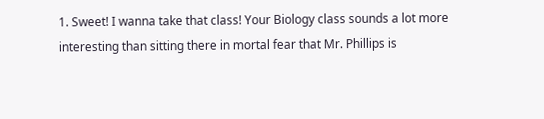1. Sweet! I wanna take that class! Your Biology class sounds a lot more interesting than sitting there in mortal fear that Mr. Phillips is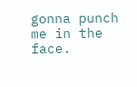gonna punch me in the face.